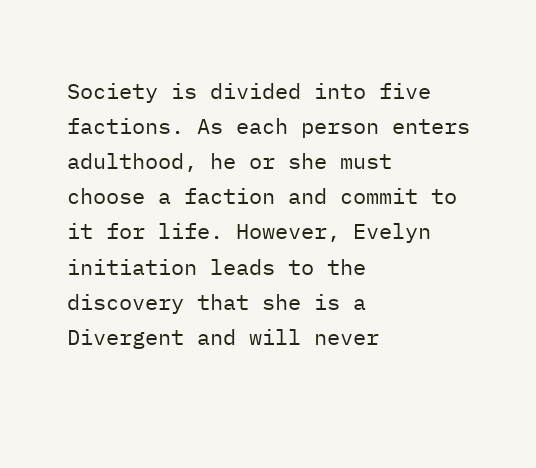Society is divided into five factions. As each person enters adulthood, he or she must choose a faction and commit to it for life. However, Evelyn initiation leads to the discovery that she is a Divergent and will never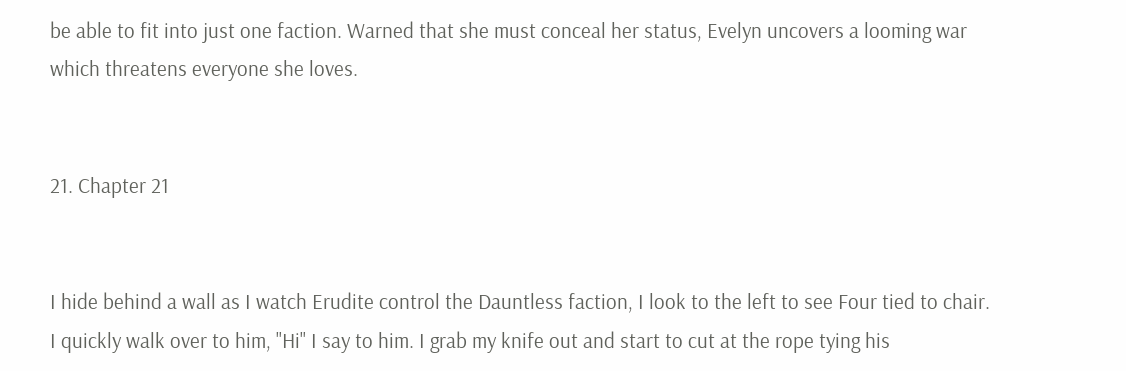be able to fit into just one faction. Warned that she must conceal her status, Evelyn uncovers a looming war which threatens everyone she loves.


21. Chapter 21


I hide behind a wall as I watch Erudite control the Dauntless faction, I look to the left to see Four tied to chair. I quickly walk over to him, "Hi" I say to him. I grab my knife out and start to cut at the rope tying his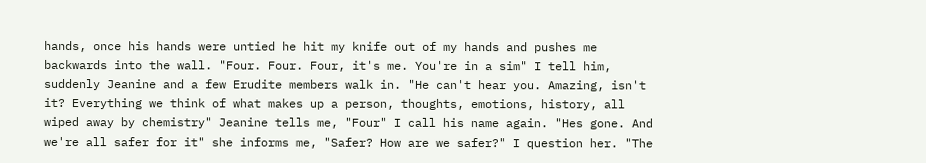hands, once his hands were untied he hit my knife out of my hands and pushes me backwards into the wall. "Four. Four. Four, it's me. You're in a sim" I tell him, suddenly Jeanine and a few Erudite members walk in. "He can't hear you. Amazing, isn't it? Everything we think of what makes up a person, thoughts, emotions, history, all wiped away by chemistry" Jeanine tells me, "Four" I call his name again. "Hes gone. And we're all safer for it" she informs me, "Safer? How are we safer?" I question her. "The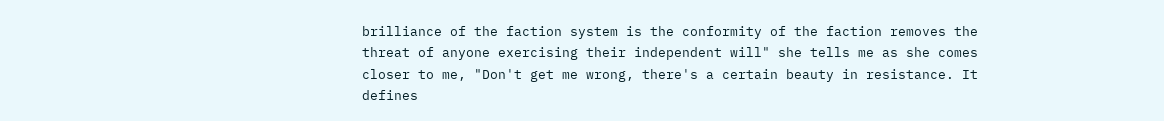brilliance of the faction system is the conformity of the faction removes the threat of anyone exercising their independent will" she tells me as she comes closer to me, "Don't get me wrong, there's a certain beauty in resistance. It defines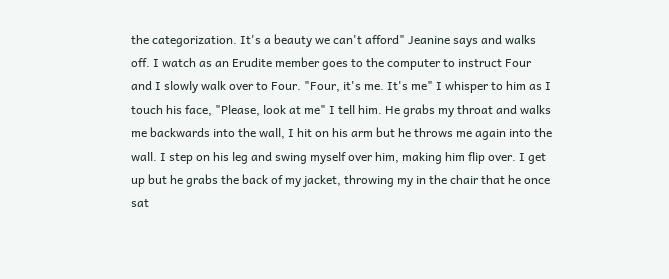the categorization. It's a beauty we can't afford" Jeanine says and walks off. I watch as an Erudite member goes to the computer to instruct Four and I slowly walk over to Four. "Four, it's me. It's me" I whisper to him as I touch his face, "Please, look at me" I tell him. He grabs my throat and walks me backwards into the wall, I hit on his arm but he throws me again into the wall. I step on his leg and swing myself over him, making him flip over. I get up but he grabs the back of my jacket, throwing my in the chair that he once sat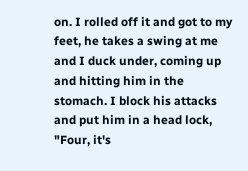on. I rolled off it and got to my feet, he takes a swing at me and I duck under, coming up and hitting him in the stomach. I block his attacks and put him in a head lock, "Four, it's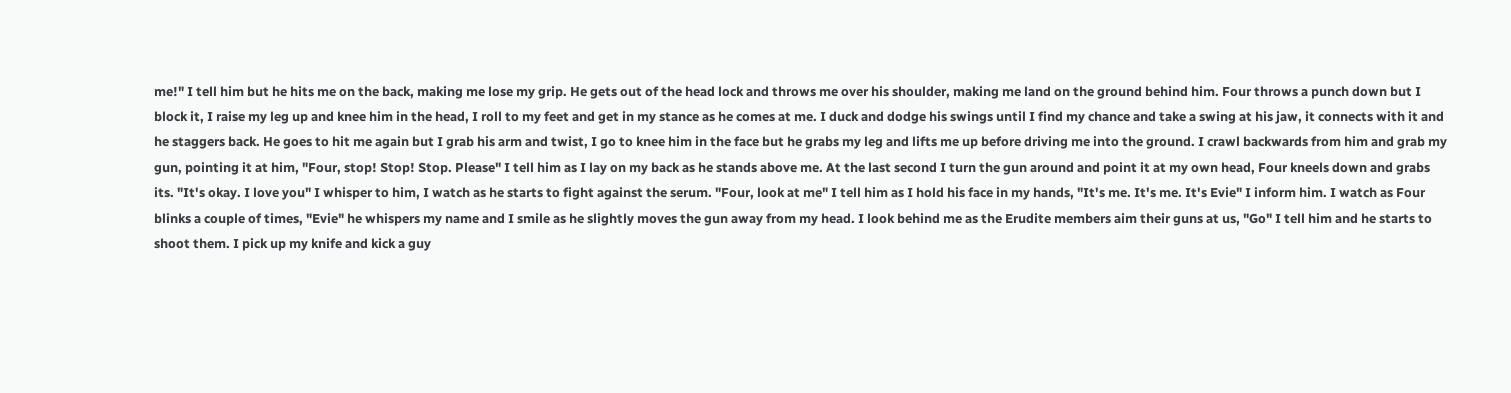me!" I tell him but he hits me on the back, making me lose my grip. He gets out of the head lock and throws me over his shoulder, making me land on the ground behind him. Four throws a punch down but I block it, I raise my leg up and knee him in the head, I roll to my feet and get in my stance as he comes at me. I duck and dodge his swings until I find my chance and take a swing at his jaw, it connects with it and he staggers back. He goes to hit me again but I grab his arm and twist, I go to knee him in the face but he grabs my leg and lifts me up before driving me into the ground. I crawl backwards from him and grab my gun, pointing it at him, "Four, stop! Stop! Stop. Please" I tell him as I lay on my back as he stands above me. At the last second I turn the gun around and point it at my own head, Four kneels down and grabs its. "It's okay. I love you" I whisper to him, I watch as he starts to fight against the serum. "Four, look at me" I tell him as I hold his face in my hands, "It's me. It's me. It's Evie" I inform him. I watch as Four blinks a couple of times, "Evie" he whispers my name and I smile as he slightly moves the gun away from my head. I look behind me as the Erudite members aim their guns at us, "Go" I tell him and he starts to shoot them. I pick up my knife and kick a guy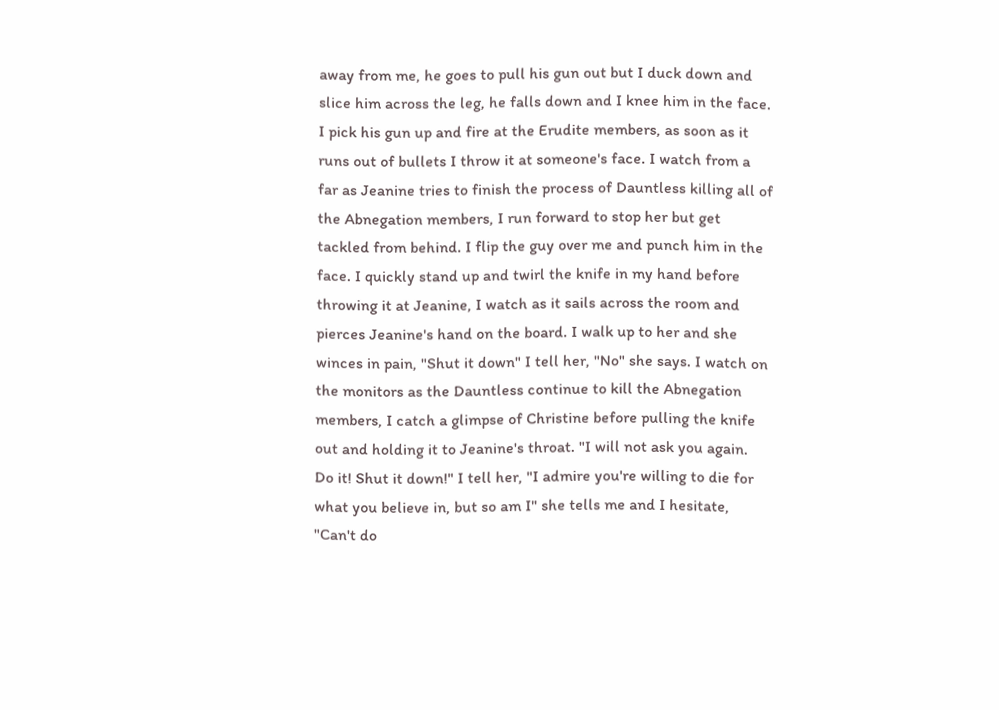away from me, he goes to pull his gun out but I duck down and slice him across the leg, he falls down and I knee him in the face. I pick his gun up and fire at the Erudite members, as soon as it runs out of bullets I throw it at someone's face. I watch from a far as Jeanine tries to finish the process of Dauntless killing all of the Abnegation members, I run forward to stop her but get tackled from behind. I flip the guy over me and punch him in the face. I quickly stand up and twirl the knife in my hand before throwing it at Jeanine, I watch as it sails across the room and pierces Jeanine's hand on the board. I walk up to her and she winces in pain, "Shut it down" I tell her, "No" she says. I watch on the monitors as the Dauntless continue to kill the Abnegation members, I catch a glimpse of Christine before pulling the knife out and holding it to Jeanine's throat. "I will not ask you again. Do it! Shut it down!" I tell her, "I admire you're willing to die for what you believe in, but so am I" she tells me and I hesitate, "Can't do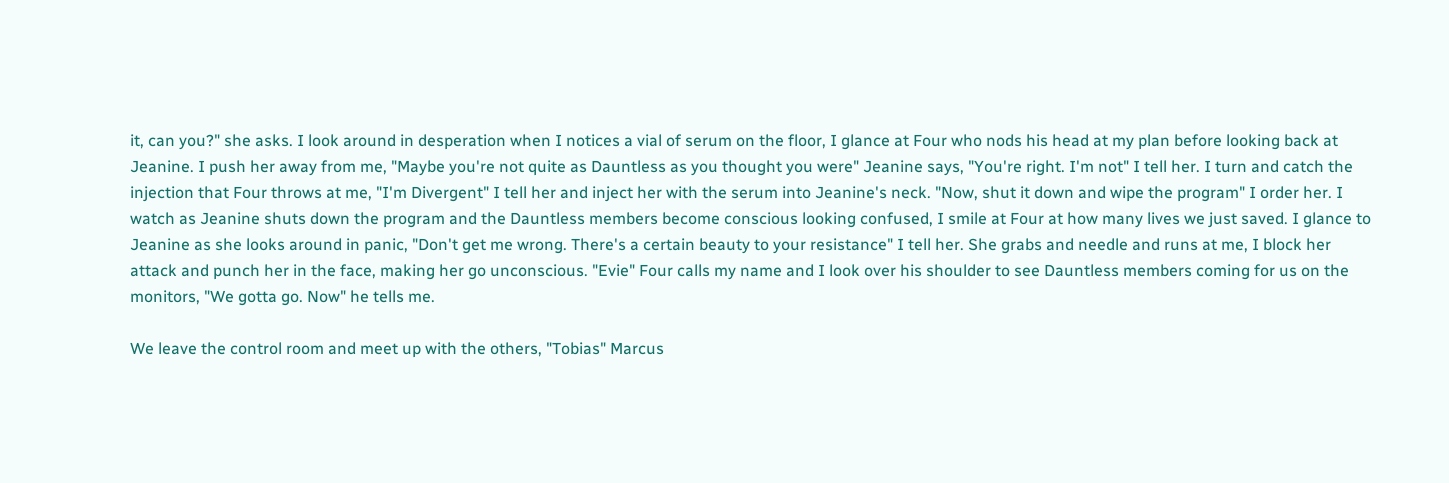it, can you?" she asks. I look around in desperation when I notices a vial of serum on the floor, I glance at Four who nods his head at my plan before looking back at Jeanine. I push her away from me, "Maybe you're not quite as Dauntless as you thought you were" Jeanine says, "You're right. I'm not" I tell her. I turn and catch the injection that Four throws at me, "I'm Divergent" I tell her and inject her with the serum into Jeanine's neck. "Now, shut it down and wipe the program" I order her. I watch as Jeanine shuts down the program and the Dauntless members become conscious looking confused, I smile at Four at how many lives we just saved. I glance to Jeanine as she looks around in panic, "Don't get me wrong. There's a certain beauty to your resistance" I tell her. She grabs and needle and runs at me, I block her attack and punch her in the face, making her go unconscious. "Evie" Four calls my name and I look over his shoulder to see Dauntless members coming for us on the monitors, "We gotta go. Now" he tells me.

We leave the control room and meet up with the others, "Tobias" Marcus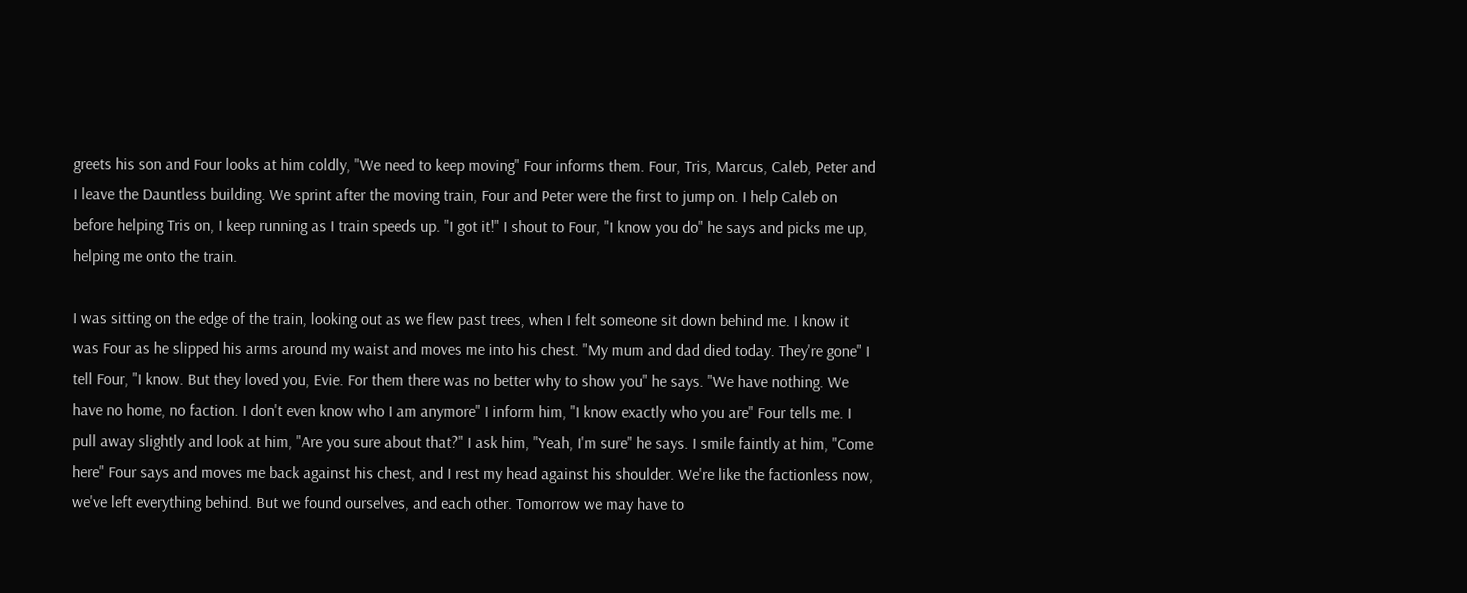greets his son and Four looks at him coldly, "We need to keep moving" Four informs them. Four, Tris, Marcus, Caleb, Peter and I leave the Dauntless building. We sprint after the moving train, Four and Peter were the first to jump on. I help Caleb on before helping Tris on, I keep running as I train speeds up. "I got it!" I shout to Four, "I know you do" he says and picks me up, helping me onto the train.

I was sitting on the edge of the train, looking out as we flew past trees, when I felt someone sit down behind me. I know it was Four as he slipped his arms around my waist and moves me into his chest. "My mum and dad died today. They're gone" I tell Four, "I know. But they loved you, Evie. For them there was no better why to show you" he says. "We have nothing. We have no home, no faction. I don't even know who I am anymore" I inform him, "I know exactly who you are" Four tells me. I pull away slightly and look at him, "Are you sure about that?" I ask him, "Yeah, I'm sure" he says. I smile faintly at him, "Come here" Four says and moves me back against his chest, and I rest my head against his shoulder. We're like the factionless now, we've left everything behind. But we found ourselves, and each other. Tomorrow we may have to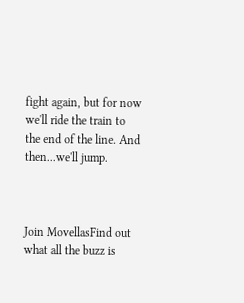fight again, but for now we'll ride the train to the end of the line. And then...we'll jump.



Join MovellasFind out what all the buzz is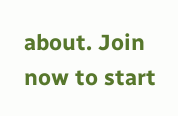about. Join now to start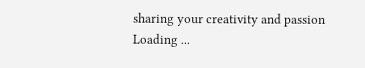sharing your creativity and passion
Loading ...